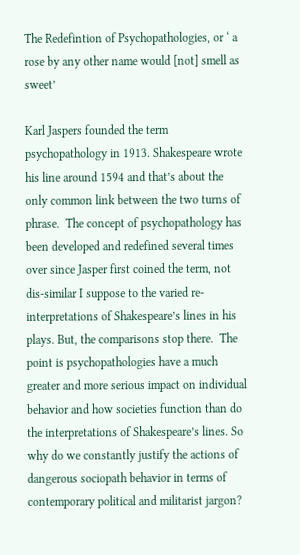The Redefintion of Psychopathologies, or ‘ a rose by any other name would [not] smell as sweet’

Karl Jaspers founded the term psychopathology in 1913. Shakespeare wrote his line around 1594 and that’s about the only common link between the two turns of phrase.  The concept of psychopathology has been developed and redefined several times over since Jasper first coined the term, not dis-similar I suppose to the varied re- interpretations of Shakespeare’s lines in his plays. But, the comparisons stop there.  The point is psychopathologies have a much greater and more serious impact on individual behavior and how societies function than do the interpretations of Shakespeare’s lines. So why do we constantly justify the actions of dangerous sociopath behavior in terms of contemporary political and militarist jargon?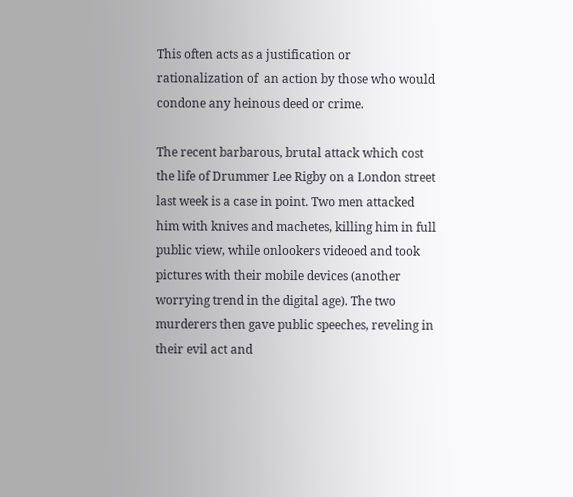This often acts as a justification or rationalization of  an action by those who would condone any heinous deed or crime.

The recent barbarous, brutal attack which cost the life of Drummer Lee Rigby on a London street last week is a case in point. Two men attacked him with knives and machetes, killing him in full public view, while onlookers videoed and took pictures with their mobile devices (another worrying trend in the digital age). The two murderers then gave public speeches, reveling in their evil act and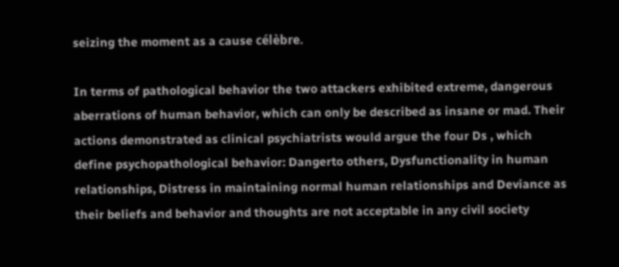seizing the moment as a cause célèbre.

In terms of pathological behavior the two attackers exhibited extreme, dangerous aberrations of human behavior, which can only be described as insane or mad. Their actions demonstrated as clinical psychiatrists would argue the four Ds , which define psychopathological behavior: Dangerto others, Dysfunctionality in human relationships, Distress in maintaining normal human relationships and Deviance as their beliefs and behavior and thoughts are not acceptable in any civil society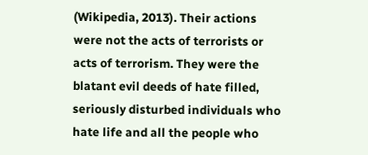(Wikipedia, 2013). Their actions were not the acts of terrorists or acts of terrorism. They were the blatant evil deeds of hate filled, seriously disturbed individuals who hate life and all the people who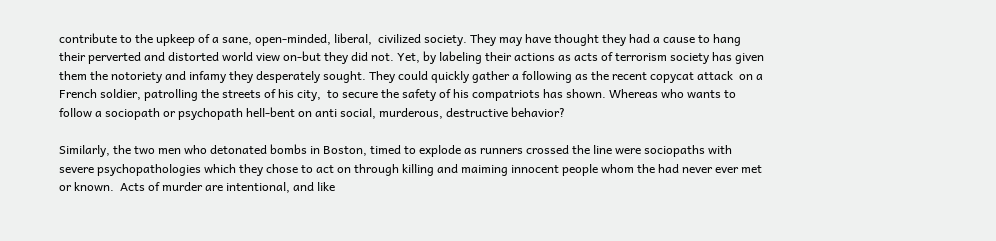contribute to the upkeep of a sane, open-minded, liberal,  civilized society. They may have thought they had a cause to hang their perverted and distorted world view on-but they did not. Yet, by labeling their actions as acts of terrorism society has given them the notoriety and infamy they desperately sought. They could quickly gather a following as the recent copycat attack  on a French soldier, patrolling the streets of his city,  to secure the safety of his compatriots has shown. Whereas who wants to follow a sociopath or psychopath hell-bent on anti social, murderous, destructive behavior?

Similarly, the two men who detonated bombs in Boston, timed to explode as runners crossed the line were sociopaths with severe psychopathologies which they chose to act on through killing and maiming innocent people whom the had never ever met or known.  Acts of murder are intentional, and like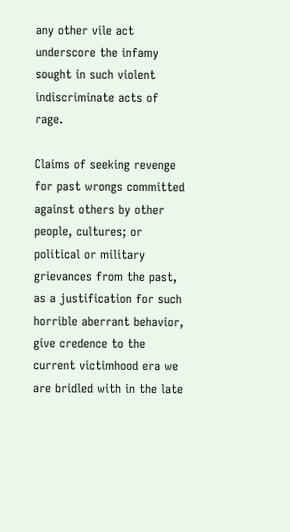any other vile act underscore the infamy sought in such violent indiscriminate acts of rage.

Claims of seeking revenge for past wrongs committed against others by other people, cultures; or political or military grievances from the past, as a justification for such horrible aberrant behavior, give credence to the current victimhood era we are bridled with in the late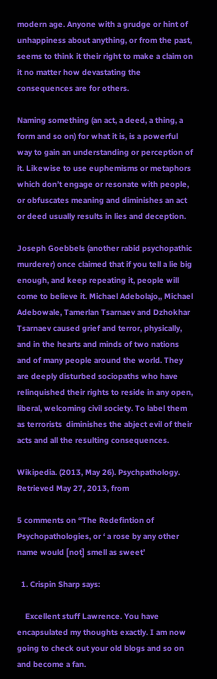modern age. Anyone with a grudge or hint of unhappiness about anything, or from the past,  seems to think it their right to make a claim on it no matter how devastating the consequences are for others.

Naming something (an act, a deed, a thing, a form and so on) for what it is, is a powerful way to gain an understanding or perception of it. Likewise to use euphemisms or metaphors which don’t engage or resonate with people, or obfuscates meaning and diminishes an act or deed usually results in lies and deception.

Joseph Goebbels (another rabid psychopathic murderer) once claimed that if you tell a lie big enough, and keep repeating it, people will come to believe it. Michael Adebolajo,, Michael Adebowale, Tamerlan Tsarnaev and Dzhokhar Tsarnaev caused grief and terror, physically, and in the hearts and minds of two nations and of many people around the world. They are deeply disturbed sociopaths who have relinquished their rights to reside in any open, liberal, welcoming civil society. To label them as terrorists  diminishes the abject evil of their acts and all the resulting consequences.

Wikipedia. (2013, May 26). Psychpathology. Retrieved May 27, 2013, from

5 comments on “The Redefintion of Psychopathologies, or ‘ a rose by any other name would [not] smell as sweet’

  1. Crispin Sharp says:

    Excellent stuff Lawrence. You have encapsulated my thoughts exactly. I am now going to check out your old blogs and so on and become a fan.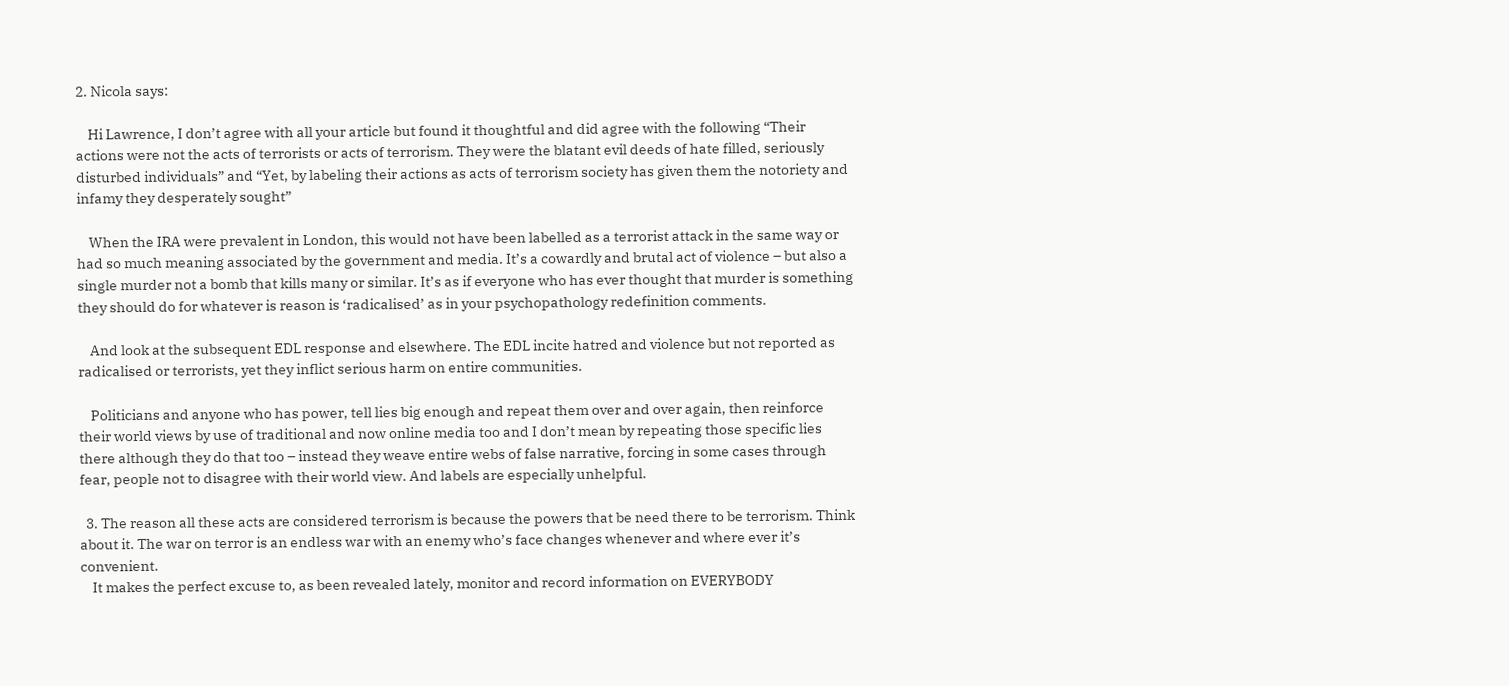2. Nicola says:

    Hi Lawrence, I don’t agree with all your article but found it thoughtful and did agree with the following “Their actions were not the acts of terrorists or acts of terrorism. They were the blatant evil deeds of hate filled, seriously disturbed individuals” and “Yet, by labeling their actions as acts of terrorism society has given them the notoriety and infamy they desperately sought”

    When the IRA were prevalent in London, this would not have been labelled as a terrorist attack in the same way or had so much meaning associated by the government and media. It’s a cowardly and brutal act of violence – but also a single murder not a bomb that kills many or similar. It’s as if everyone who has ever thought that murder is something they should do for whatever is reason is ‘radicalised’ as in your psychopathology redefinition comments.

    And look at the subsequent EDL response and elsewhere. The EDL incite hatred and violence but not reported as radicalised or terrorists, yet they inflict serious harm on entire communities.

    Politicians and anyone who has power, tell lies big enough and repeat them over and over again, then reinforce their world views by use of traditional and now online media too and I don’t mean by repeating those specific lies there although they do that too – instead they weave entire webs of false narrative, forcing in some cases through fear, people not to disagree with their world view. And labels are especially unhelpful.

  3. The reason all these acts are considered terrorism is because the powers that be need there to be terrorism. Think about it. The war on terror is an endless war with an enemy who’s face changes whenever and where ever it’s convenient.
    It makes the perfect excuse to, as been revealed lately, monitor and record information on EVERYBODY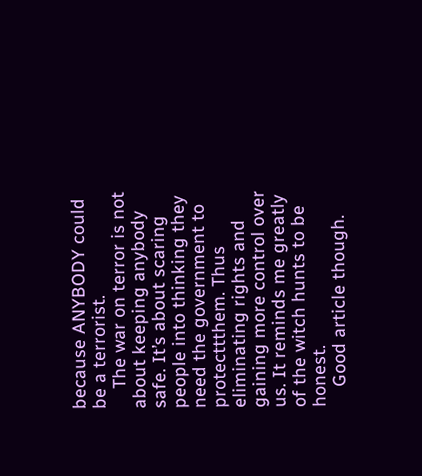because ANYBODY could be a terrorist.
    The war on terror is not about keeping anybody safe. It’s about scaring people into thinking they need the government to protecttthem. Thus eliminating rights and gaining more control over us. It reminds me greatly of the witch hunts to be honest.
    Good article though.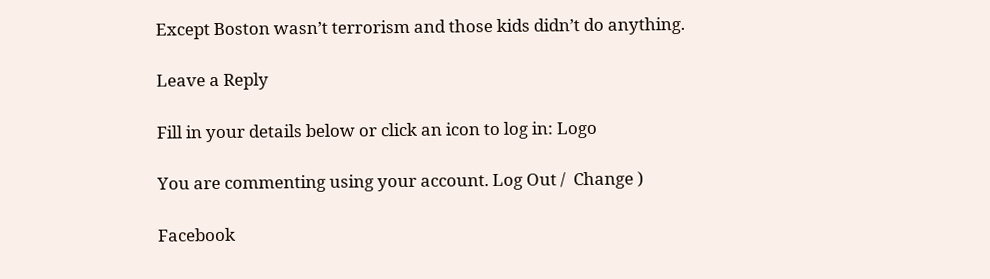Except Boston wasn’t terrorism and those kids didn’t do anything.

Leave a Reply

Fill in your details below or click an icon to log in: Logo

You are commenting using your account. Log Out /  Change )

Facebook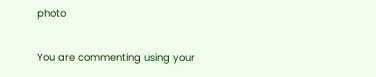photo

You are commenting using your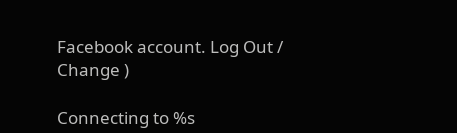Facebook account. Log Out /  Change )

Connecting to %s